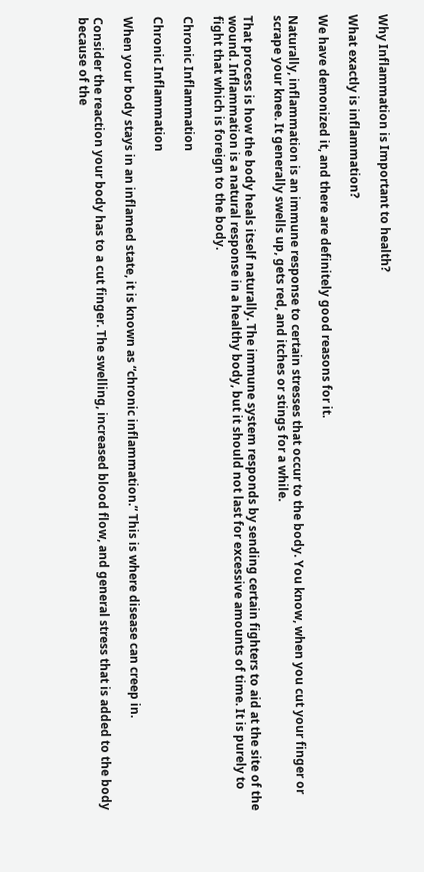Why Inflammation is Important to health?

What exactly is inflammation?

We have demonized it, and there are definitely good reasons for it.

Naturally, inflammation is an immune response to certain stresses that occur to the body. You know, when you cut your finger or scrape your knee. It generally swells up, gets red, and itches or stings for a while.

That process is how the body heals itself naturally. The immune system responds by sending certain fighters to aid at the site of the wound. Inflammation is a natural response in a healthy body, but it should not last for excessive amounts of time. It is purely to fight that which is foreign to the body.

Chronic Inflammation

Chronic Inflammation

When your body stays in an inflamed state, it is known as “chronic inflammation.” This is where disease can creep in.

Consider the reaction your body has to a cut finger. The swelling, increased blood flow, and general stress that is added to the body because of the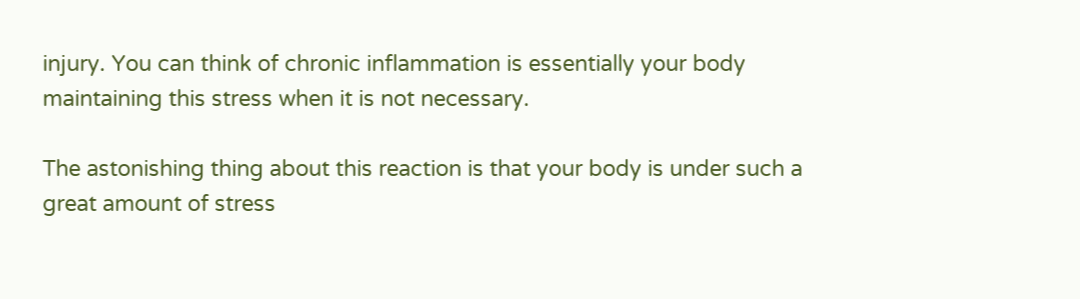injury. You can think of chronic inflammation is essentially your body maintaining this stress when it is not necessary.

The astonishing thing about this reaction is that your body is under such a great amount of stress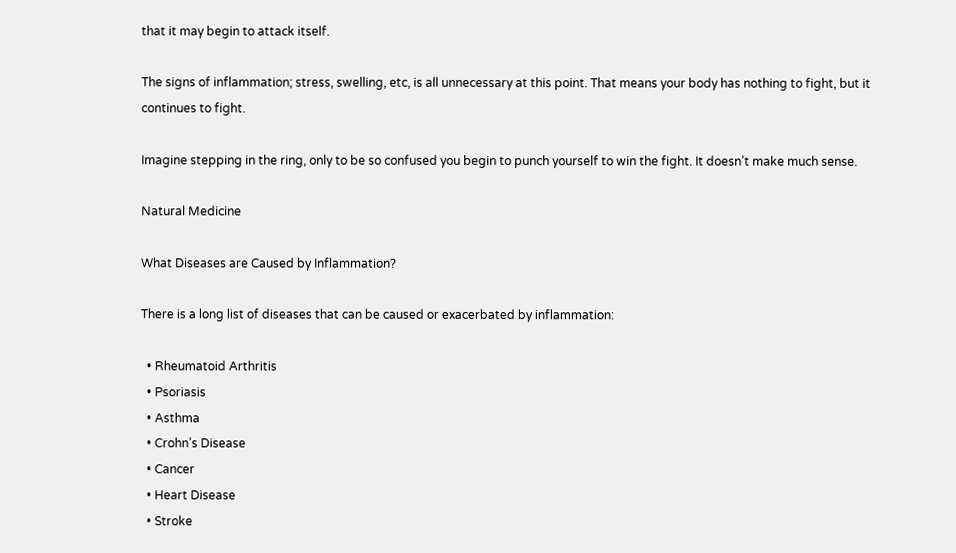that it may begin to attack itself.

The signs of inflammation; stress, swelling, etc, is all unnecessary at this point. That means your body has nothing to fight, but it continues to fight.

Imagine stepping in the ring, only to be so confused you begin to punch yourself to win the fight. It doesn’t make much sense.

Natural Medicine

What Diseases are Caused by Inflammation?

There is a long list of diseases that can be caused or exacerbated by inflammation:

  • Rheumatoid Arthritis
  • Psoriasis
  • Asthma
  • Crohn’s Disease
  • Cancer
  • Heart Disease
  • Stroke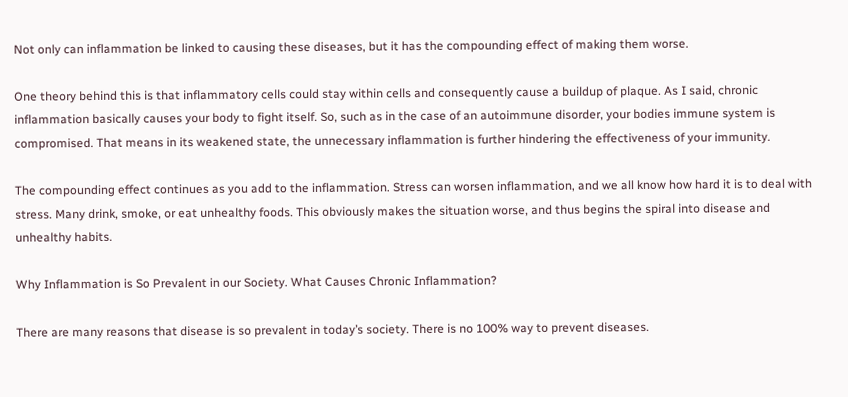Not only can inflammation be linked to causing these diseases, but it has the compounding effect of making them worse.

One theory behind this is that inflammatory cells could stay within cells and consequently cause a buildup of plaque. As I said, chronic inflammation basically causes your body to fight itself. So, such as in the case of an autoimmune disorder, your bodies immune system is compromised. That means in its weakened state, the unnecessary inflammation is further hindering the effectiveness of your immunity.

The compounding effect continues as you add to the inflammation. Stress can worsen inflammation, and we all know how hard it is to deal with stress. Many drink, smoke, or eat unhealthy foods. This obviously makes the situation worse, and thus begins the spiral into disease and unhealthy habits.

Why Inflammation is So Prevalent in our Society. What Causes Chronic Inflammation?

There are many reasons that disease is so prevalent in today’s society. There is no 100% way to prevent diseases.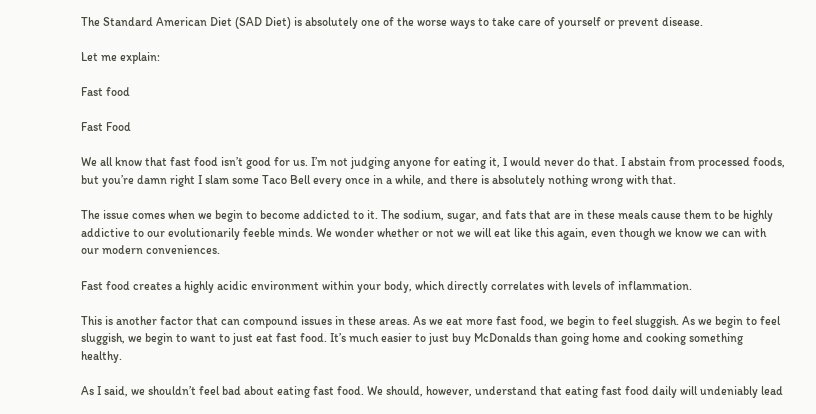The Standard American Diet (SAD Diet) is absolutely one of the worse ways to take care of yourself or prevent disease.

Let me explain:

Fast food

Fast Food

We all know that fast food isn’t good for us. I’m not judging anyone for eating it, I would never do that. I abstain from processed foods, but you’re damn right I slam some Taco Bell every once in a while, and there is absolutely nothing wrong with that.

The issue comes when we begin to become addicted to it. The sodium, sugar, and fats that are in these meals cause them to be highly addictive to our evolutionarily feeble minds. We wonder whether or not we will eat like this again, even though we know we can with our modern conveniences.

Fast food creates a highly acidic environment within your body, which directly correlates with levels of inflammation.

This is another factor that can compound issues in these areas. As we eat more fast food, we begin to feel sluggish. As we begin to feel sluggish, we begin to want to just eat fast food. It’s much easier to just buy McDonalds than going home and cooking something healthy.

As I said, we shouldn’t feel bad about eating fast food. We should, however, understand that eating fast food daily will undeniably lead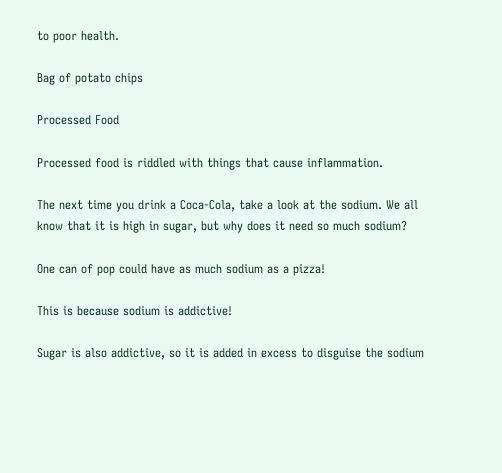to poor health.

Bag of potato chips

Processed Food

Processed food is riddled with things that cause inflammation.

The next time you drink a Coca-Cola, take a look at the sodium. We all know that it is high in sugar, but why does it need so much sodium?

One can of pop could have as much sodium as a pizza!

This is because sodium is addictive!

Sugar is also addictive, so it is added in excess to disguise the sodium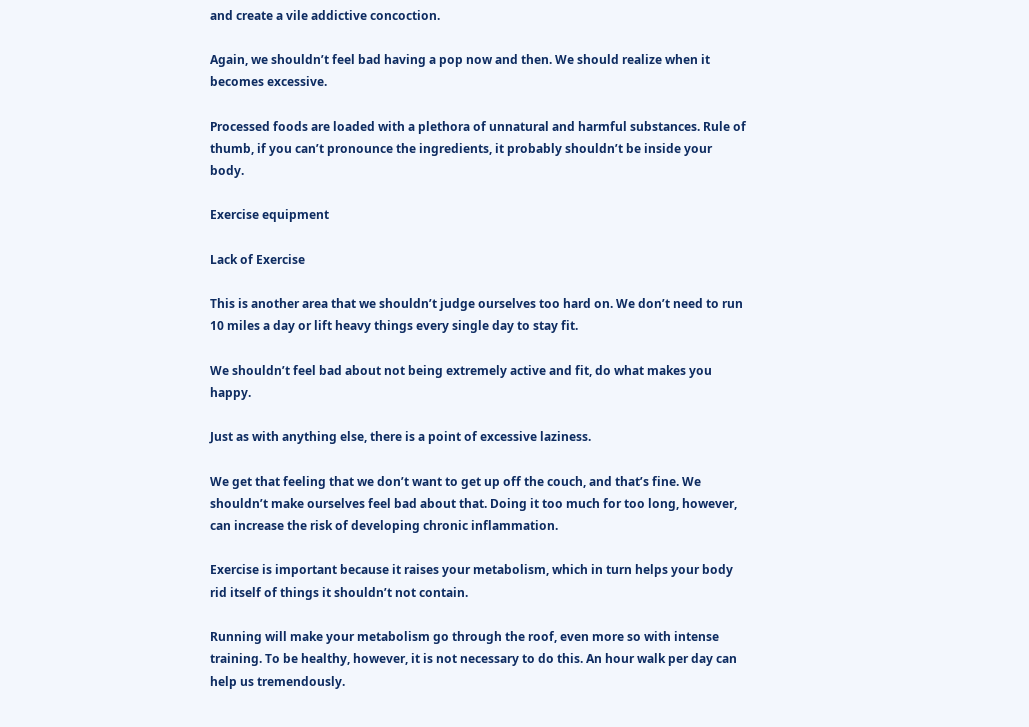and create a vile addictive concoction.

Again, we shouldn’t feel bad having a pop now and then. We should realize when it becomes excessive.

Processed foods are loaded with a plethora of unnatural and harmful substances. Rule of thumb, if you can’t pronounce the ingredients, it probably shouldn’t be inside your body.

Exercise equipment

Lack of Exercise

This is another area that we shouldn’t judge ourselves too hard on. We don’t need to run 10 miles a day or lift heavy things every single day to stay fit.

We shouldn’t feel bad about not being extremely active and fit, do what makes you happy.

Just as with anything else, there is a point of excessive laziness.

We get that feeling that we don’t want to get up off the couch, and that’s fine. We shouldn’t make ourselves feel bad about that. Doing it too much for too long, however, can increase the risk of developing chronic inflammation.

Exercise is important because it raises your metabolism, which in turn helps your body rid itself of things it shouldn’t not contain.

Running will make your metabolism go through the roof, even more so with intense training. To be healthy, however, it is not necessary to do this. An hour walk per day can help us tremendously.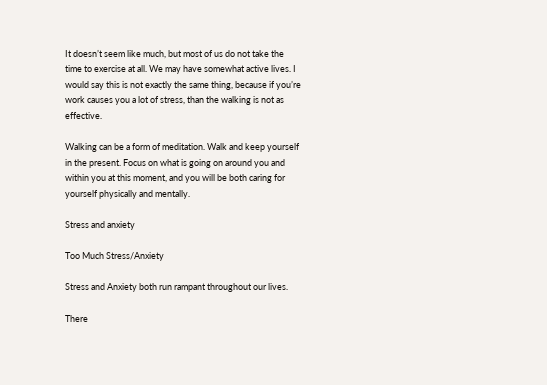It doesn’t seem like much, but most of us do not take the time to exercise at all. We may have somewhat active lives. I would say this is not exactly the same thing, because if you’re work causes you a lot of stress, than the walking is not as effective.

Walking can be a form of meditation. Walk and keep yourself in the present. Focus on what is going on around you and within you at this moment, and you will be both caring for yourself physically and mentally.

Stress and anxiety

Too Much Stress/Anxiety

Stress and Anxiety both run rampant throughout our lives.

There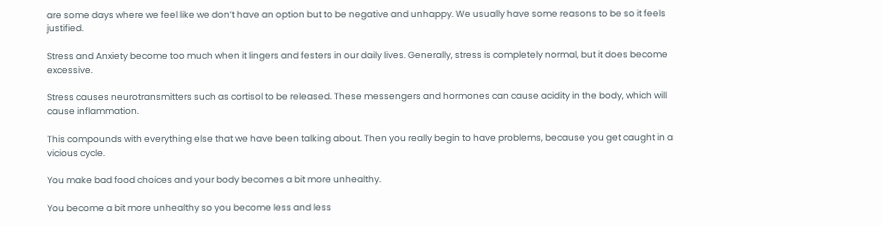are some days where we feel like we don’t have an option but to be negative and unhappy. We usually have some reasons to be so it feels justified.

Stress and Anxiety become too much when it lingers and festers in our daily lives. Generally, stress is completely normal, but it does become excessive.

Stress causes neurotransmitters such as cortisol to be released. These messengers and hormones can cause acidity in the body, which will cause inflammation.

This compounds with everything else that we have been talking about. Then you really begin to have problems, because you get caught in a vicious cycle.

You make bad food choices and your body becomes a bit more unhealthy.

You become a bit more unhealthy so you become less and less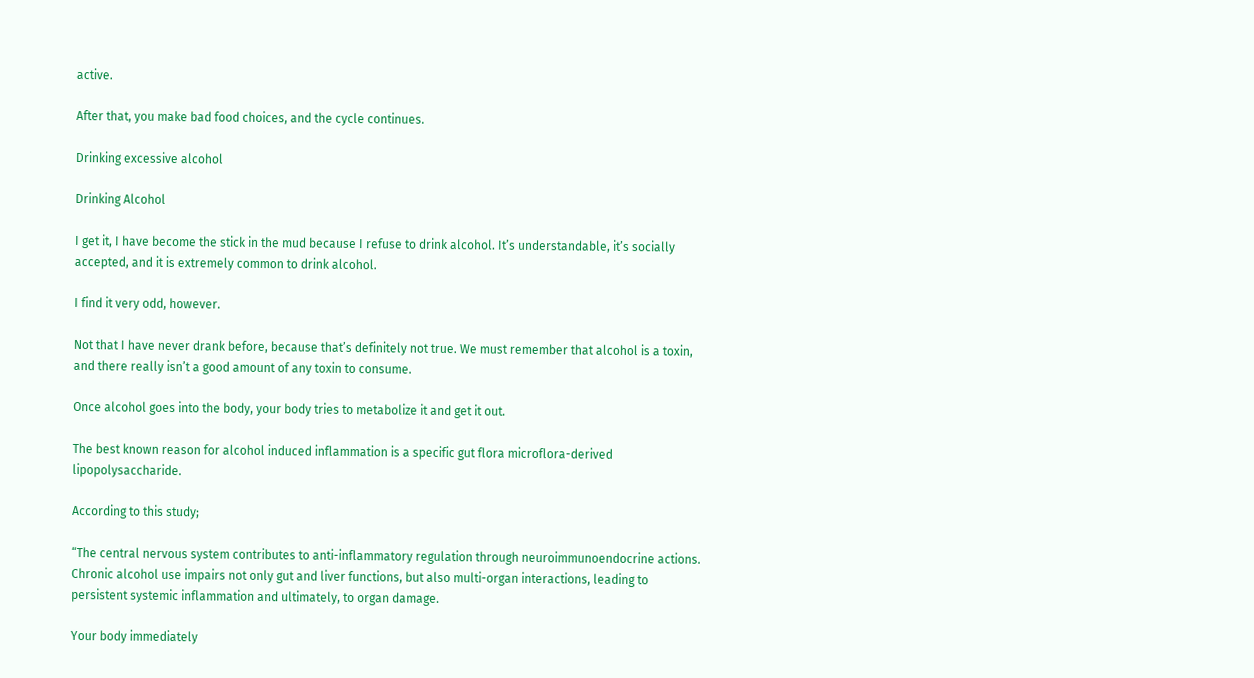active.

After that, you make bad food choices, and the cycle continues.

Drinking excessive alcohol

Drinking Alcohol

I get it, I have become the stick in the mud because I refuse to drink alcohol. It’s understandable, it’s socially accepted, and it is extremely common to drink alcohol.

I find it very odd, however.

Not that I have never drank before, because that’s definitely not true. We must remember that alcohol is a toxin, and there really isn’t a good amount of any toxin to consume.

Once alcohol goes into the body, your body tries to metabolize it and get it out.

The best known reason for alcohol induced inflammation is a specific gut flora microflora-derived lipopolysaccharide.

According to this study;

“The central nervous system contributes to anti-inflammatory regulation through neuroimmunoendocrine actions. Chronic alcohol use impairs not only gut and liver functions, but also multi-organ interactions, leading to persistent systemic inflammation and ultimately, to organ damage.

Your body immediately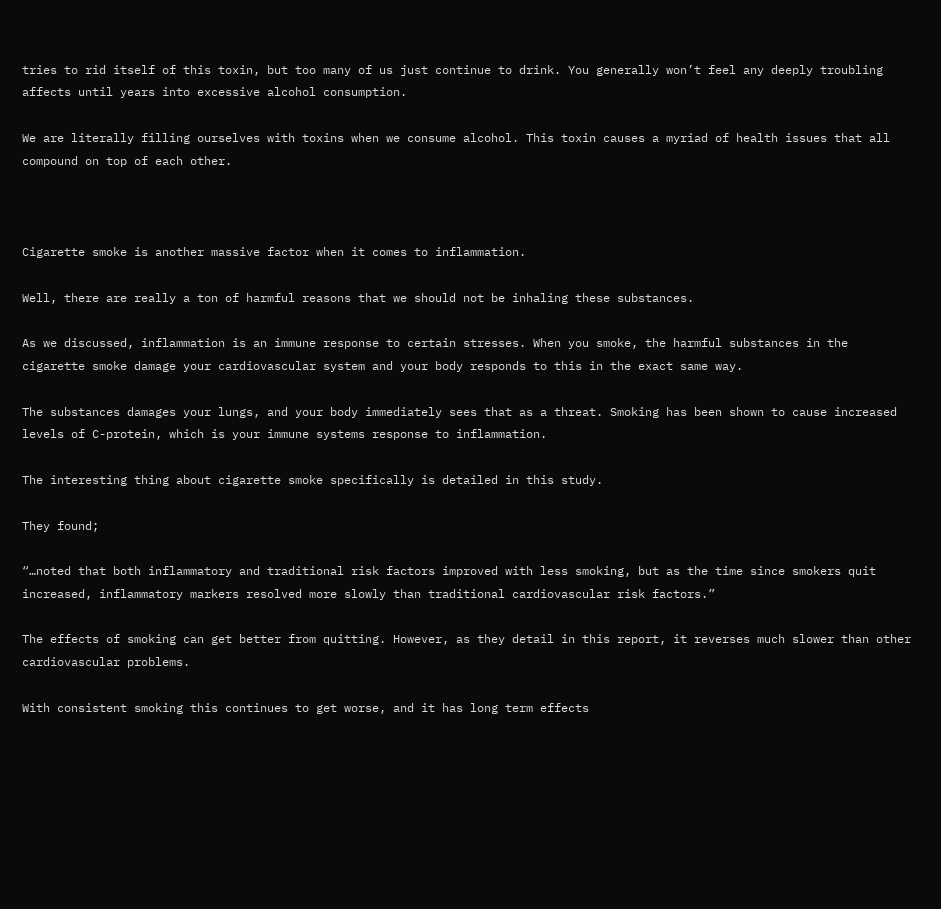tries to rid itself of this toxin, but too many of us just continue to drink. You generally won’t feel any deeply troubling affects until years into excessive alcohol consumption.

We are literally filling ourselves with toxins when we consume alcohol. This toxin causes a myriad of health issues that all compound on top of each other.



Cigarette smoke is another massive factor when it comes to inflammation.

Well, there are really a ton of harmful reasons that we should not be inhaling these substances.

As we discussed, inflammation is an immune response to certain stresses. When you smoke, the harmful substances in the cigarette smoke damage your cardiovascular system and your body responds to this in the exact same way.

The substances damages your lungs, and your body immediately sees that as a threat. Smoking has been shown to cause increased levels of C-protein, which is your immune systems response to inflammation.

The interesting thing about cigarette smoke specifically is detailed in this study.

They found;

“…noted that both inflammatory and traditional risk factors improved with less smoking, but as the time since smokers quit increased, inflammatory markers resolved more slowly than traditional cardiovascular risk factors.”

The effects of smoking can get better from quitting. However, as they detail in this report, it reverses much slower than other cardiovascular problems.

With consistent smoking this continues to get worse, and it has long term effects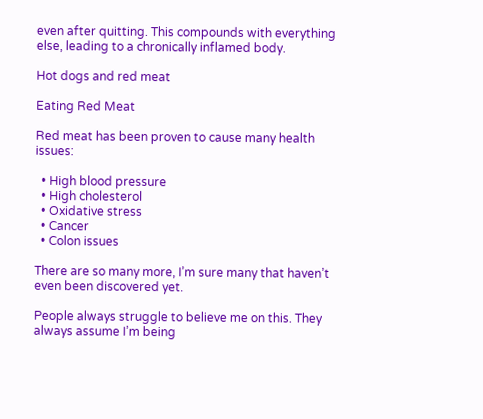even after quitting. This compounds with everything else, leading to a chronically inflamed body.

Hot dogs and red meat

Eating Red Meat

Red meat has been proven to cause many health issues:

  • High blood pressure
  • High cholesterol
  • Oxidative stress
  • Cancer
  • Colon issues

There are so many more, I’m sure many that haven’t even been discovered yet.

People always struggle to believe me on this. They always assume I’m being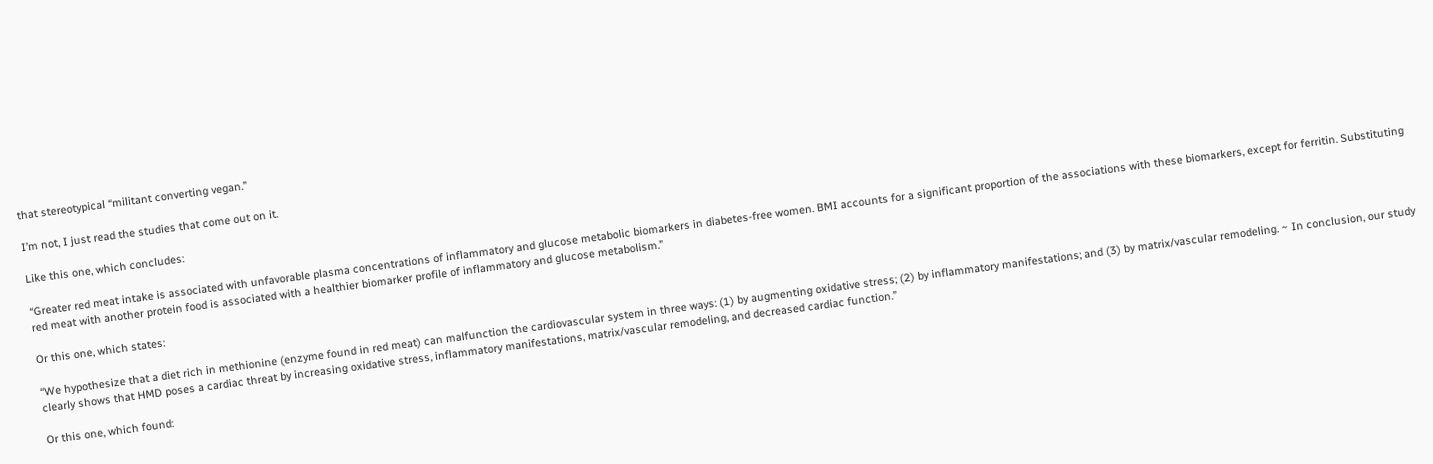that stereotypical “militant converting vegan.”

I’m not, I just read the studies that come out on it.

Like this one, which concludes:

“Greater red meat intake is associated with unfavorable plasma concentrations of inflammatory and glucose metabolic biomarkers in diabetes-free women. BMI accounts for a significant proportion of the associations with these biomarkers, except for ferritin. Substituting red meat with another protein food is associated with a healthier biomarker profile of inflammatory and glucose metabolism.”

Or this one, which states:

“We hypothesize that a diet rich in methionine (enzyme found in red meat) can malfunction the cardiovascular system in three ways: (1) by augmenting oxidative stress; (2) by inflammatory manifestations; and (3) by matrix/vascular remodeling. ~ In conclusion, our study clearly shows that HMD poses a cardiac threat by increasing oxidative stress, inflammatory manifestations, matrix/vascular remodeling, and decreased cardiac function.”

Or this one, which found: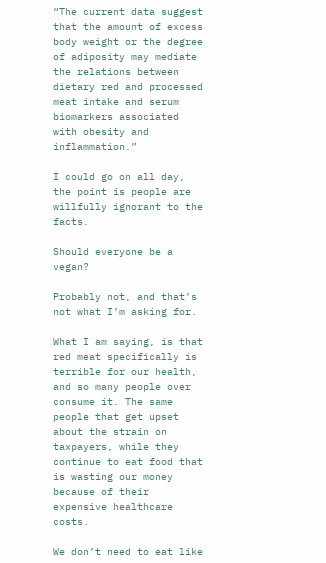“The current data suggest that the amount of excess body weight or the degree of adiposity may mediate the relations between dietary red and processed meat intake and serum biomarkers associated with obesity and inflammation.”

I could go on all day, the point is people are willfully ignorant to the facts.

Should everyone be a vegan?

Probably not, and that’s not what I’m asking for.

What I am saying, is that red meat specifically is terrible for our health, and so many people over consume it. The same people that get upset about the strain on taxpayers, while they continue to eat food that is wasting our money because of their expensive healthcare costs.

We don’t need to eat like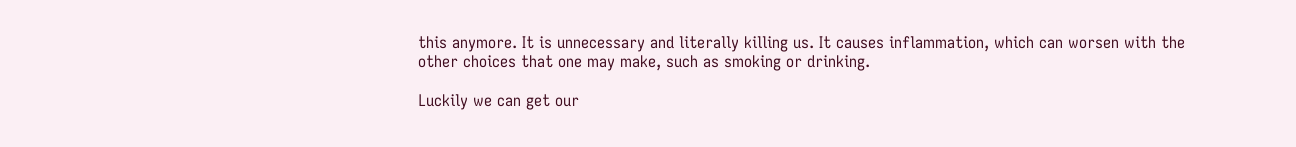this anymore. It is unnecessary and literally killing us. It causes inflammation, which can worsen with the other choices that one may make, such as smoking or drinking.

Luckily we can get our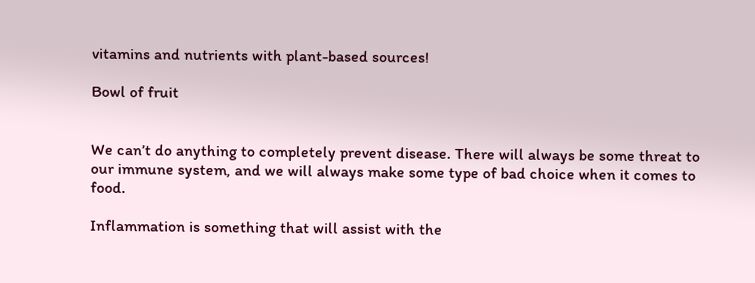vitamins and nutrients with plant-based sources!

Bowl of fruit


We can’t do anything to completely prevent disease. There will always be some threat to our immune system, and we will always make some type of bad choice when it comes to food.

Inflammation is something that will assist with the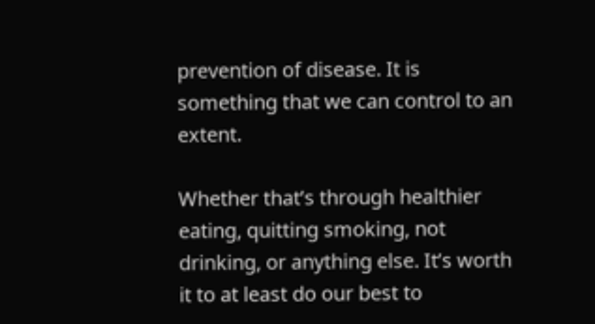prevention of disease. It is something that we can control to an extent.

Whether that’s through healthier eating, quitting smoking, not drinking, or anything else. It’s worth it to at least do our best to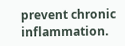prevent chronic inflammation.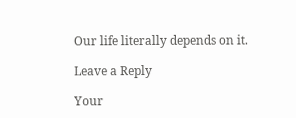Our life literally depends on it.

Leave a Reply

Your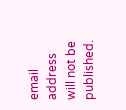email address will not be published.